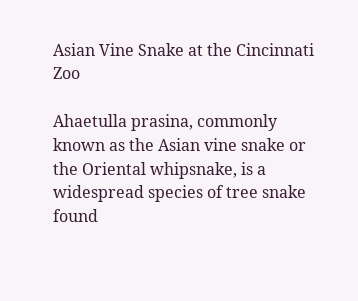Asian Vine Snake at the Cincinnati Zoo

Ahaetulla prasina, commonly known as the Asian vine snake or the Oriental whipsnake, is a widespread species of tree snake found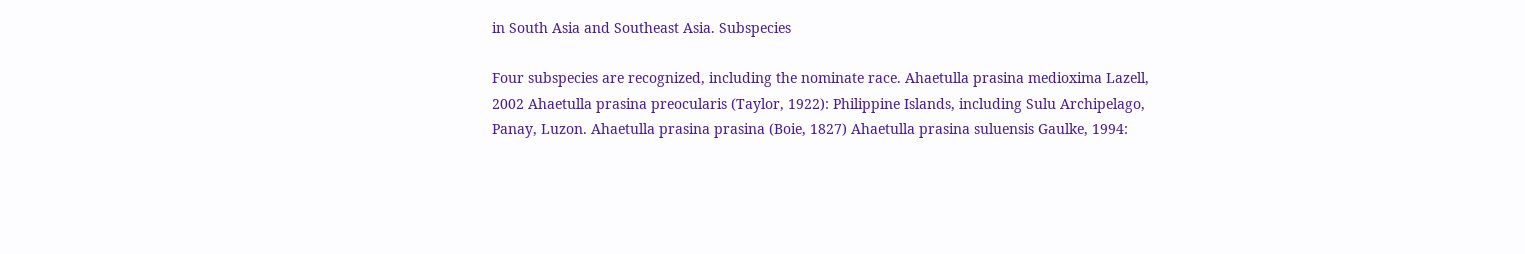in South Asia and Southeast Asia. Subspecies

Four subspecies are recognized, including the nominate race. Ahaetulla prasina medioxima Lazell, 2002 Ahaetulla prasina preocularis (Taylor, 1922): Philippine Islands, including Sulu Archipelago, Panay, Luzon. Ahaetulla prasina prasina (Boie, 1827) Ahaetulla prasina suluensis Gaulke, 1994: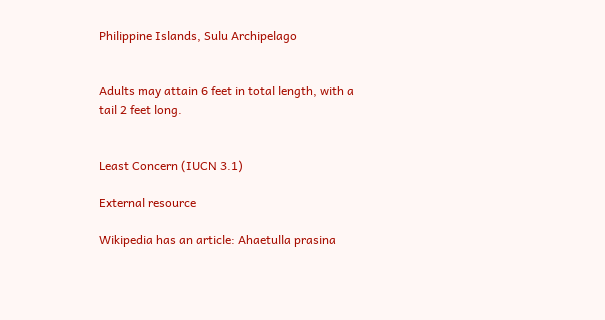Philippine Islands, Sulu Archipelago


Adults may attain 6 feet in total length, with a tail 2 feet long.


Least Concern (IUCN 3.1)

External resource

Wikipedia has an article: Ahaetulla prasina